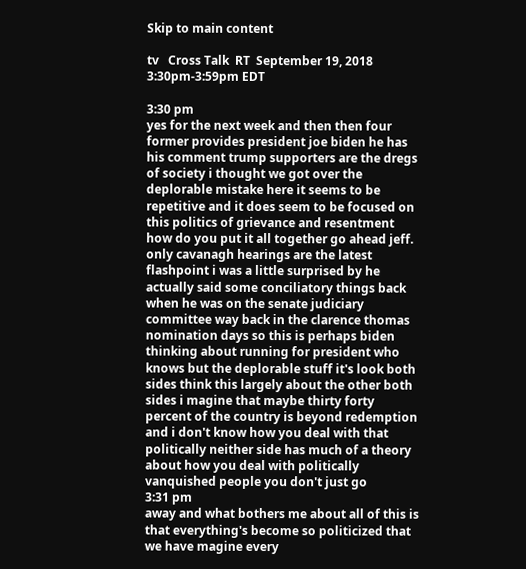Skip to main content

tv   Cross Talk  RT  September 19, 2018 3:30pm-3:59pm EDT

3:30 pm
yes for the next week and then then four former provides president joe biden he has his comment trump supporters are the dregs of society i thought we got over the deplorable mistake here it seems to be repetitive and it does seem to be focused on this politics of grievance and resentment how do you put it all together go ahead jeff. only cavanagh hearings are the latest flashpoint i was a little surprised by he actually said some conciliatory things back when he was on the senate judiciary committee way back in the clarence thomas nomination days so this is perhaps biden thinking about running for president who knows but the deplorable stuff it's look both sides think this largely about the other both sides i magine that maybe thirty forty percent of the country is beyond redemption and i don't know how you deal with that politically neither side has much of a theory about how you deal with politically vanquished people you don't just go
3:31 pm
away and what bothers me about all of this is that everything's become so politicized that we have magine every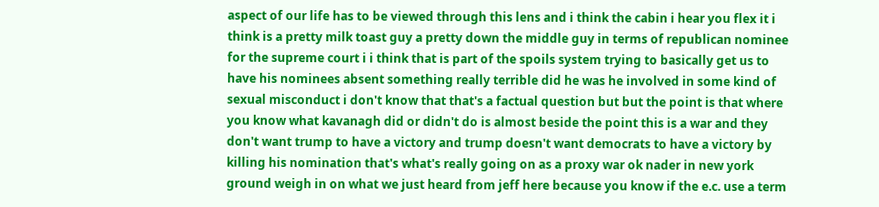aspect of our life has to be viewed through this lens and i think the cabin i hear you flex it i think is a pretty milk toast guy a pretty down the middle guy in terms of republican nominee for the supreme court i i think that is part of the spoils system trying to basically get us to have his nominees absent something really terrible did he was he involved in some kind of sexual misconduct i don't know that that's a factual question but but the point is that where you know what kavanagh did or didn't do is almost beside the point this is a war and they don't want trump to have a victory and trump doesn't want democrats to have a victory by killing his nomination that's what's really going on as a proxy war ok nader in new york ground weigh in on what we just heard from jeff here because you know if the e.c. use a term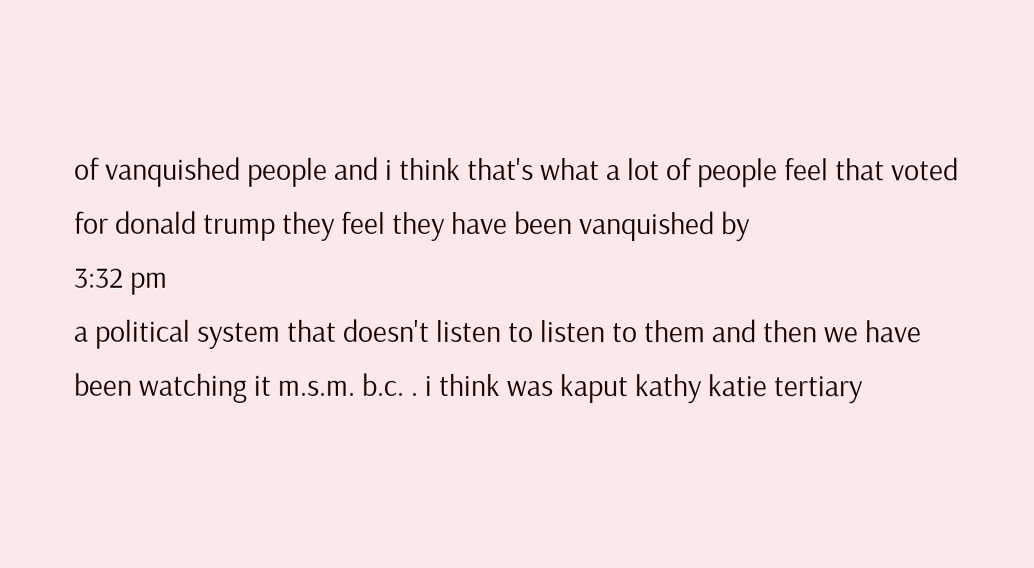of vanquished people and i think that's what a lot of people feel that voted for donald trump they feel they have been vanquished by
3:32 pm
a political system that doesn't listen to listen to them and then we have been watching it m.s.m. b.c. . i think was kaput kathy katie tertiary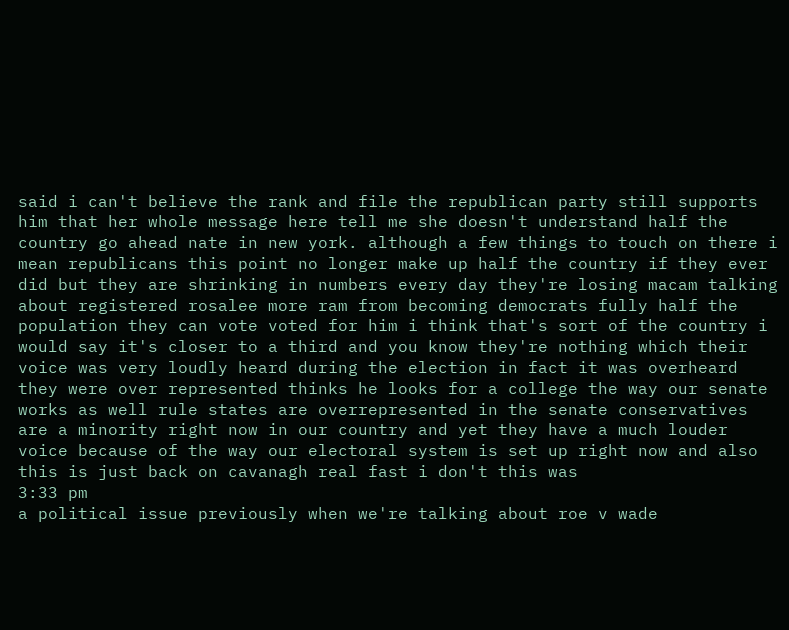said i can't believe the rank and file the republican party still supports him that her whole message here tell me she doesn't understand half the country go ahead nate in new york. although a few things to touch on there i mean republicans this point no longer make up half the country if they ever did but they are shrinking in numbers every day they're losing macam talking about registered rosalee more ram from becoming democrats fully half the population they can vote voted for him i think that's sort of the country i would say it's closer to a third and you know they're nothing which their voice was very loudly heard during the election in fact it was overheard they were over represented thinks he looks for a college the way our senate works as well rule states are overrepresented in the senate conservatives are a minority right now in our country and yet they have a much louder voice because of the way our electoral system is set up right now and also this is just back on cavanagh real fast i don't this was
3:33 pm
a political issue previously when we're talking about roe v wade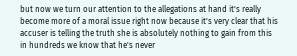but now we turn our attention to the allegations at hand it's really become more of a moral issue right now because it's very clear that his accuser is telling the truth she is absolutely nothing to gain from this in hundreds we know that he's never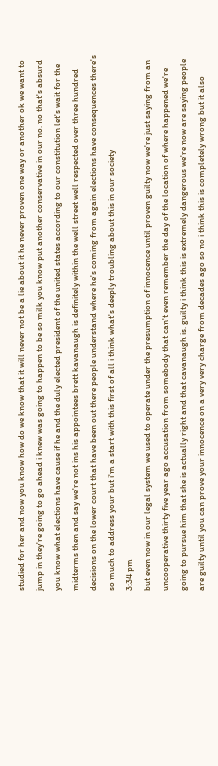studied for her and now you know how do we know that it will never not be a lie about it he never proven one way or another ok we want to jump in they're going to go ahead i knew was going to happen to be so milk you know put another conservative in our no. no that's absurd you know what elections have cause if he and the duly elected president of the united states according to our constitution let's wait for the midterms then and say we're not ins his appointees brett kavanaugh is definitely within the well street well respected over three hundred decisions on the lower court that have been out there people understand where he's coming from again elections have consequences there's so much to address your but i'm a start with this first of all i think what's deeply troubling about this in our society
3:34 pm
but even now in our legal system we used to operate under the presumption of innocence until proven guilty now we're just saying from an uncooperative thirty five year ago accusation from somebody that can't even remember the day of the location of where happened we're going to pursue him that she is actually right and that cavanaugh is. guilty i think this is extremely dangerous we're now are saying people are guilty until you can prove your innocence on a very very charge from decades ago so no i think this is completely wrong but it also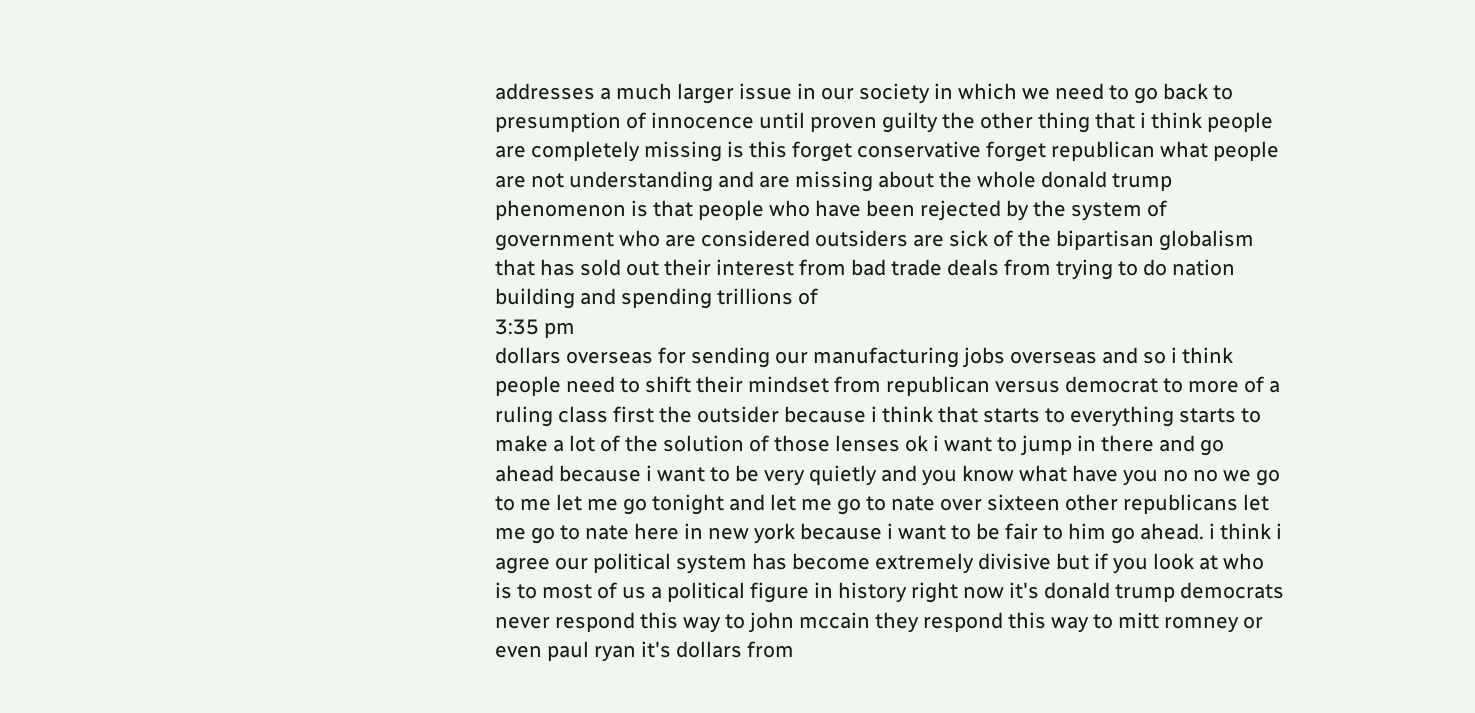addresses a much larger issue in our society in which we need to go back to presumption of innocence until proven guilty the other thing that i think people are completely missing is this forget conservative forget republican what people are not understanding and are missing about the whole donald trump phenomenon is that people who have been rejected by the system of government who are considered outsiders are sick of the bipartisan globalism that has sold out their interest from bad trade deals from trying to do nation building and spending trillions of
3:35 pm
dollars overseas for sending our manufacturing jobs overseas and so i think people need to shift their mindset from republican versus democrat to more of a ruling class first the outsider because i think that starts to everything starts to make a lot of the solution of those lenses ok i want to jump in there and go ahead because i want to be very quietly and you know what have you no no we go to me let me go tonight and let me go to nate over sixteen other republicans let me go to nate here in new york because i want to be fair to him go ahead. i think i agree our political system has become extremely divisive but if you look at who is to most of us a political figure in history right now it's donald trump democrats never respond this way to john mccain they respond this way to mitt romney or even paul ryan it's dollars from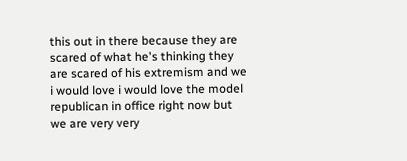this out in there because they are scared of what he's thinking they are scared of his extremism and we i would love i would love the model republican in office right now but we are very very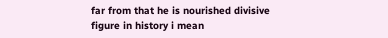far from that he is nourished divisive figure in history i mean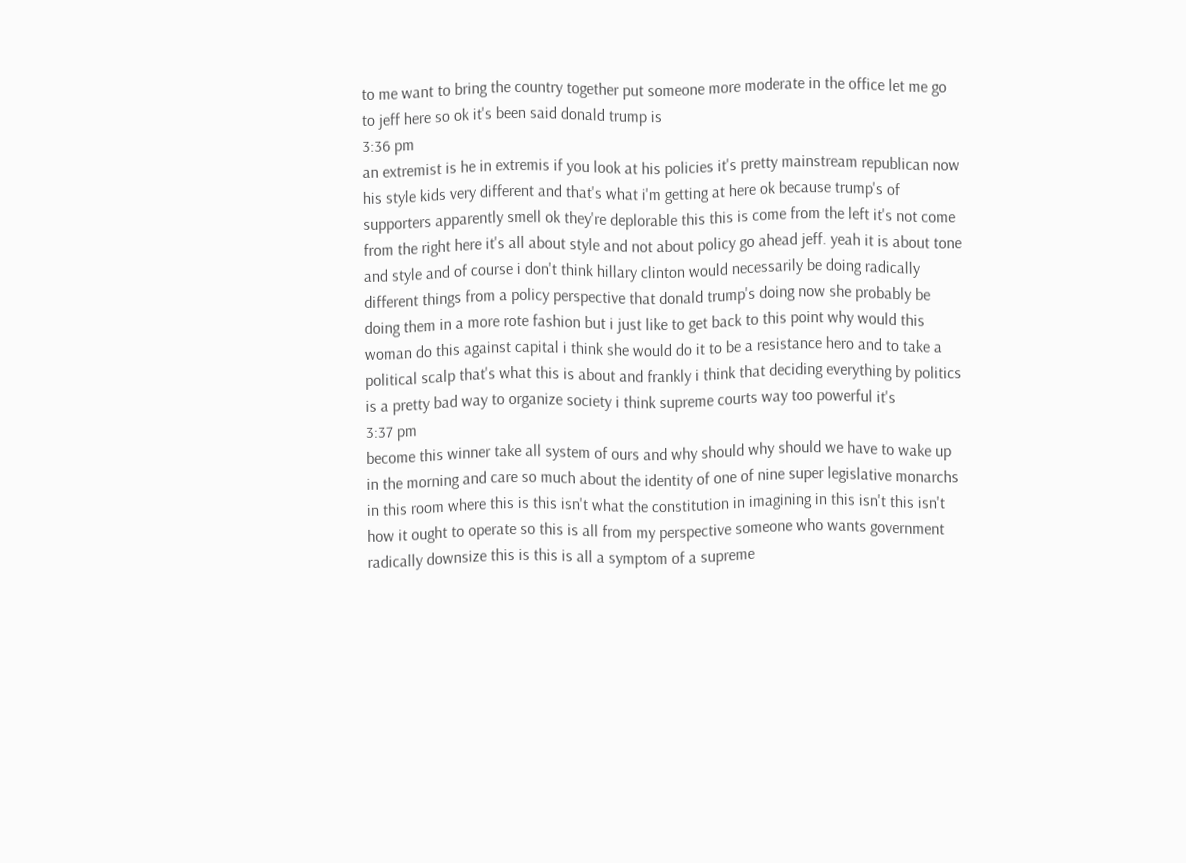to me want to bring the country together put someone more moderate in the office let me go to jeff here so ok it's been said donald trump is
3:36 pm
an extremist is he in extremis if you look at his policies it's pretty mainstream republican now his style kids very different and that's what i'm getting at here ok because trump's of supporters apparently smell ok they're deplorable this this is come from the left it's not come from the right here it's all about style and not about policy go ahead jeff. yeah it is about tone and style and of course i don't think hillary clinton would necessarily be doing radically different things from a policy perspective that donald trump's doing now she probably be doing them in a more rote fashion but i just like to get back to this point why would this woman do this against capital i think she would do it to be a resistance hero and to take a political scalp that's what this is about and frankly i think that deciding everything by politics is a pretty bad way to organize society i think supreme courts way too powerful it's
3:37 pm
become this winner take all system of ours and why should why should we have to wake up in the morning and care so much about the identity of one of nine super legislative monarchs in this room where this is this isn't what the constitution in imagining in this isn't this isn't how it ought to operate so this is all from my perspective someone who wants government radically downsize this is this is all a symptom of a supreme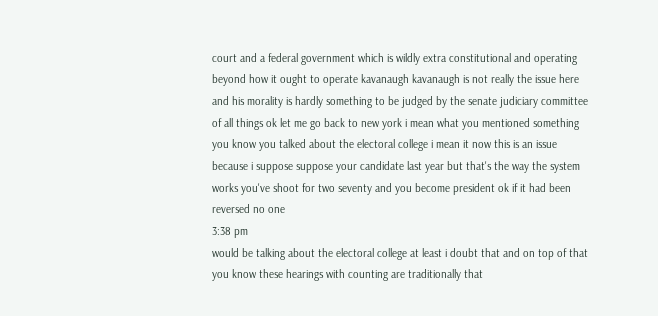court and a federal government which is wildly extra constitutional and operating beyond how it ought to operate kavanaugh kavanaugh is not really the issue here and his morality is hardly something to be judged by the senate judiciary committee of all things ok let me go back to new york i mean what you mentioned something you know you talked about the electoral college i mean it now this is an issue because i suppose suppose your candidate last year but that's the way the system works you've shoot for two seventy and you become president ok if it had been reversed no one
3:38 pm
would be talking about the electoral college at least i doubt that and on top of that you know these hearings with counting are traditionally that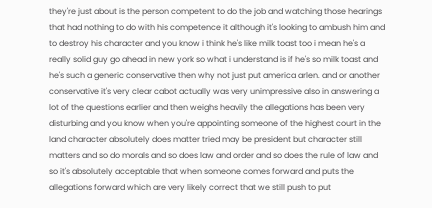they're just about is the person competent to do the job and watching those hearings that had nothing to do with his competence it although it's looking to ambush him and to destroy his character and you know i think he's like milk toast too i mean he's a really solid guy go ahead in new york so what i understand is if he's so milk toast and he's such a generic conservative then why not just put america arlen. and or another conservative it's very clear cabot actually was very unimpressive also in answering a lot of the questions earlier and then weighs heavily the allegations has been very disturbing and you know when you're appointing someone of the highest court in the land character absolutely does matter tried may be president but character still matters and so do morals and so does law and order and so does the rule of law and so it's absolutely acceptable that when someone comes forward and puts the allegations forward which are very likely correct that we still push to put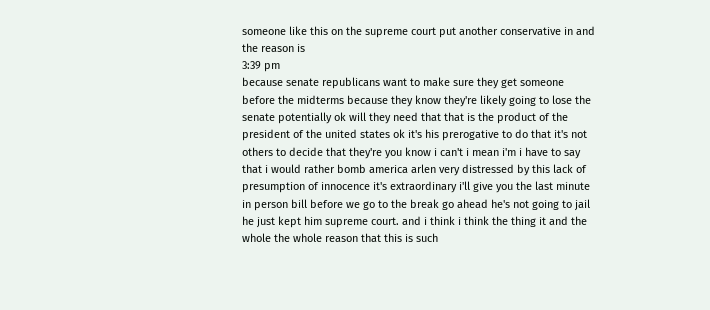someone like this on the supreme court put another conservative in and the reason is
3:39 pm
because senate republicans want to make sure they get someone before the midterms because they know they're likely going to lose the senate potentially ok will they need that that is the product of the president of the united states ok it's his prerogative to do that it's not others to decide that they're you know i can't i mean i'm i have to say that i would rather bomb america arlen very distressed by this lack of presumption of innocence it's extraordinary i'll give you the last minute in person bill before we go to the break go ahead he's not going to jail he just kept him supreme court. and i think i think the thing it and the whole the whole reason that this is such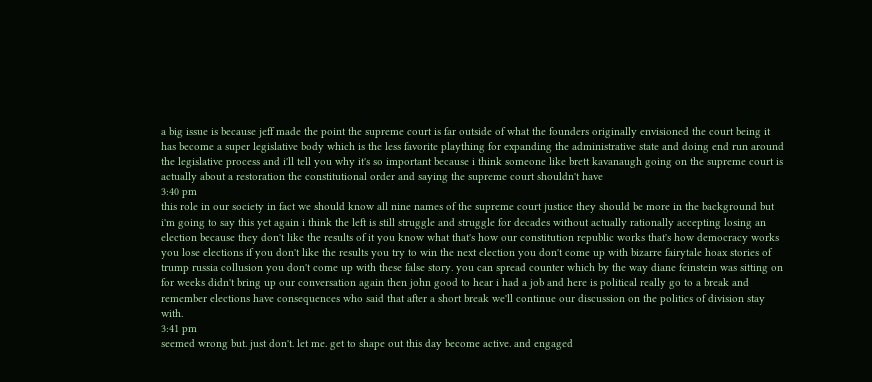a big issue is because jeff made the point the supreme court is far outside of what the founders originally envisioned the court being it has become a super legislative body which is the less favorite plaything for expanding the administrative state and doing end run around the legislative process and i'll tell you why it's so important because i think someone like brett kavanaugh going on the supreme court is actually about a restoration the constitutional order and saying the supreme court shouldn't have
3:40 pm
this role in our society in fact we should know all nine names of the supreme court justice they should be more in the background but i'm going to say this yet again i think the left is still struggle and struggle for decades without actually rationally accepting losing an election because they don't like the results of it you know what that's how our constitution republic works that's how democracy works you lose elections if you don't like the results you try to win the next election you don't come up with bizarre fairytale hoax stories of trump russia collusion you don't come up with these false story. you can spread counter which by the way diane feinstein was sitting on for weeks didn't bring up our conversation again then john good to hear i had a job and here is political really go to a break and remember elections have consequences who said that after a short break we'll continue our discussion on the politics of division stay with.
3:41 pm
seemed wrong but. just don't. let me. get to shape out this day become active. and engaged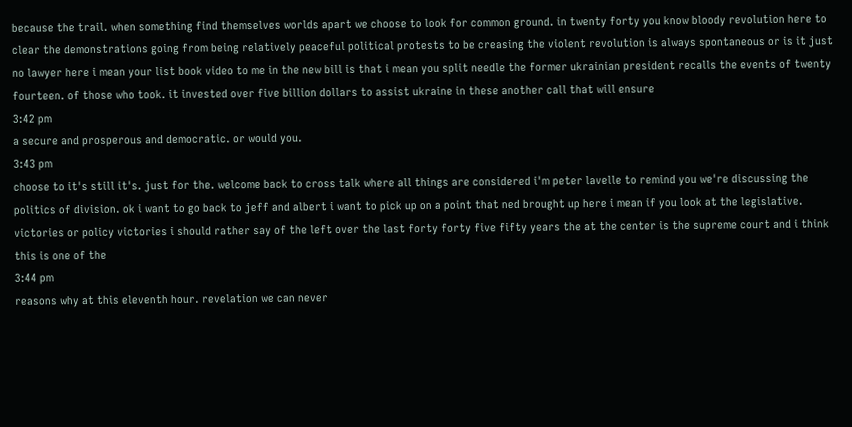because the trail. when something find themselves worlds apart we choose to look for common ground. in twenty forty you know bloody revolution here to clear the demonstrations going from being relatively peaceful political protests to be creasing the violent revolution is always spontaneous or is it just no lawyer here i mean your list book video to me in the new bill is that i mean you split needle the former ukrainian president recalls the events of twenty fourteen. of those who took. it invested over five billion dollars to assist ukraine in these another call that will ensure
3:42 pm
a secure and prosperous and democratic. or would you.
3:43 pm
choose to it's still it's. just for the. welcome back to cross talk where all things are considered i'm peter lavelle to remind you we're discussing the politics of division. ok i want to go back to jeff and albert i want to pick up on a point that ned brought up here i mean if you look at the legislative. victories or policy victories i should rather say of the left over the last forty forty five fifty years the at the center is the supreme court and i think this is one of the
3:44 pm
reasons why at this eleventh hour. revelation we can never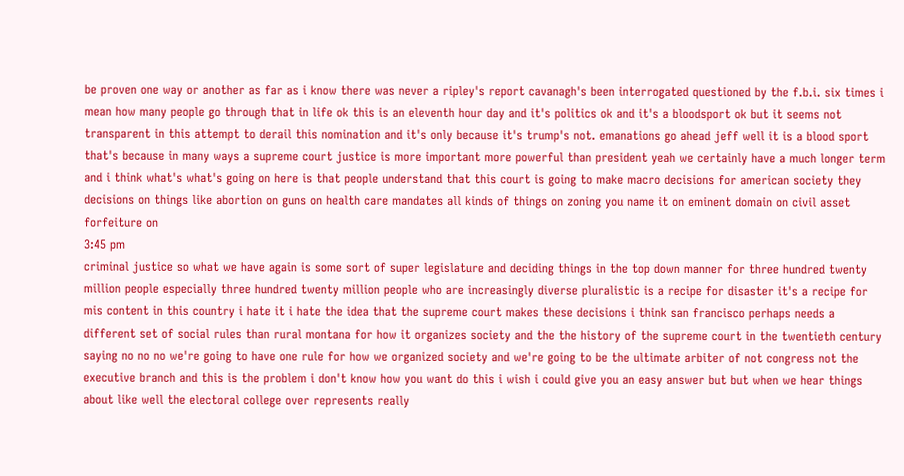be proven one way or another as far as i know there was never a ripley's report cavanagh's been interrogated questioned by the f.b.i. six times i mean how many people go through that in life ok this is an eleventh hour day and it's politics ok and it's a bloodsport ok but it seems not transparent in this attempt to derail this nomination and it's only because it's trump's not. emanations go ahead jeff well it is a blood sport that's because in many ways a supreme court justice is more important more powerful than president yeah we certainly have a much longer term and i think what's what's going on here is that people understand that this court is going to make macro decisions for american society they decisions on things like abortion on guns on health care mandates all kinds of things on zoning you name it on eminent domain on civil asset forfeiture on
3:45 pm
criminal justice so what we have again is some sort of super legislature and deciding things in the top down manner for three hundred twenty million people especially three hundred twenty million people who are increasingly diverse pluralistic is a recipe for disaster it's a recipe for mis content in this country i hate it i hate the idea that the supreme court makes these decisions i think san francisco perhaps needs a different set of social rules than rural montana for how it organizes society and the the history of the supreme court in the twentieth century saying no no no we're going to have one rule for how we organized society and we're going to be the ultimate arbiter of not congress not the executive branch and this is the problem i don't know how you want do this i wish i could give you an easy answer but but when we hear things about like well the electoral college over represents really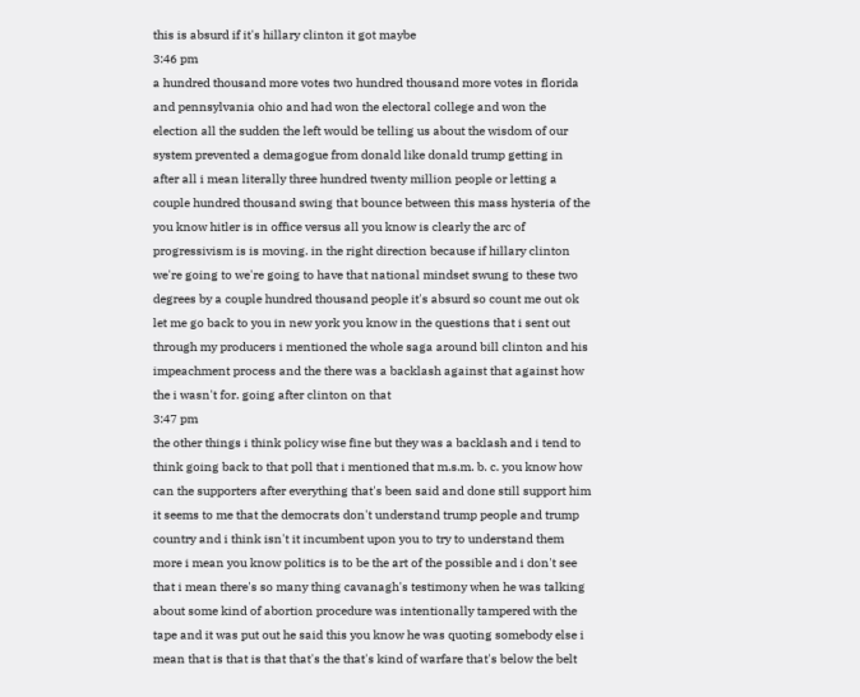this is absurd if it's hillary clinton it got maybe
3:46 pm
a hundred thousand more votes two hundred thousand more votes in florida and pennsylvania ohio and had won the electoral college and won the election all the sudden the left would be telling us about the wisdom of our system prevented a demagogue from donald like donald trump getting in after all i mean literally three hundred twenty million people or letting a couple hundred thousand swing that bounce between this mass hysteria of the you know hitler is in office versus all you know is clearly the arc of progressivism is is moving. in the right direction because if hillary clinton we're going to we're going to have that national mindset swung to these two degrees by a couple hundred thousand people it's absurd so count me out ok let me go back to you in new york you know in the questions that i sent out through my producers i mentioned the whole saga around bill clinton and his impeachment process and the there was a backlash against that against how the i wasn't for. going after clinton on that
3:47 pm
the other things i think policy wise fine but they was a backlash and i tend to think going back to that poll that i mentioned that m.s.m. b. c. you know how can the supporters after everything that's been said and done still support him it seems to me that the democrats don't understand trump people and trump country and i think isn't it incumbent upon you to try to understand them more i mean you know politics is to be the art of the possible and i don't see that i mean there's so many thing cavanagh's testimony when he was talking about some kind of abortion procedure was intentionally tampered with the tape and it was put out he said this you know he was quoting somebody else i mean that is that is that that's the that's kind of warfare that's below the belt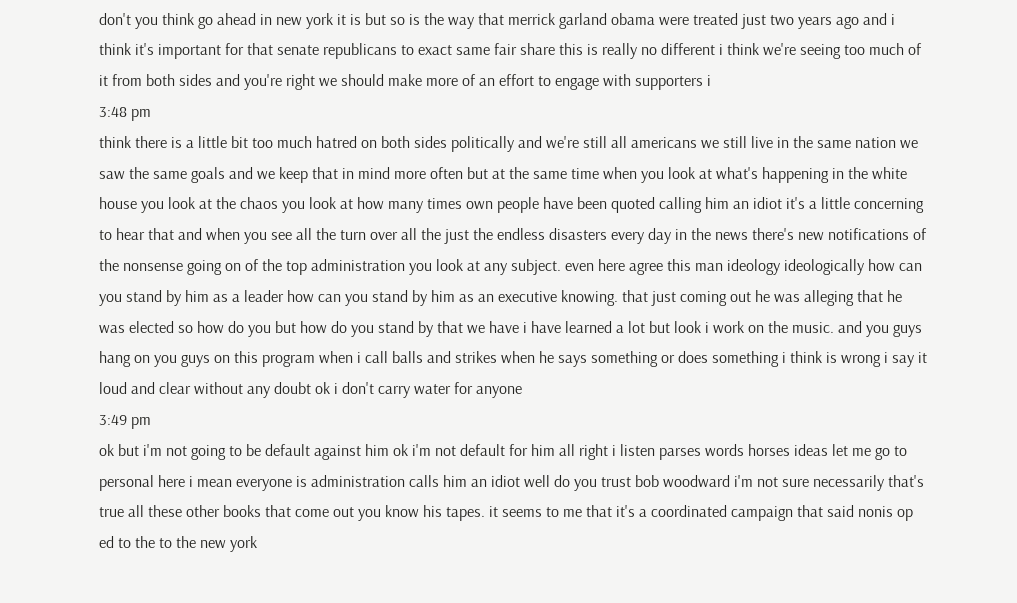don't you think go ahead in new york it is but so is the way that merrick garland obama were treated just two years ago and i think it's important for that senate republicans to exact same fair share this is really no different i think we're seeing too much of it from both sides and you're right we should make more of an effort to engage with supporters i
3:48 pm
think there is a little bit too much hatred on both sides politically and we're still all americans we still live in the same nation we saw the same goals and we keep that in mind more often but at the same time when you look at what's happening in the white house you look at the chaos you look at how many times own people have been quoted calling him an idiot it's a little concerning to hear that and when you see all the turn over all the just the endless disasters every day in the news there's new notifications of the nonsense going on of the top administration you look at any subject. even here agree this man ideology ideologically how can you stand by him as a leader how can you stand by him as an executive knowing. that just coming out he was alleging that he was elected so how do you but how do you stand by that we have i have learned a lot but look i work on the music. and you guys hang on you guys on this program when i call balls and strikes when he says something or does something i think is wrong i say it loud and clear without any doubt ok i don't carry water for anyone
3:49 pm
ok but i'm not going to be default against him ok i'm not default for him all right i listen parses words horses ideas let me go to personal here i mean everyone is administration calls him an idiot well do you trust bob woodward i'm not sure necessarily that's true all these other books that come out you know his tapes. it seems to me that it's a coordinated campaign that said nonis op ed to the to the new york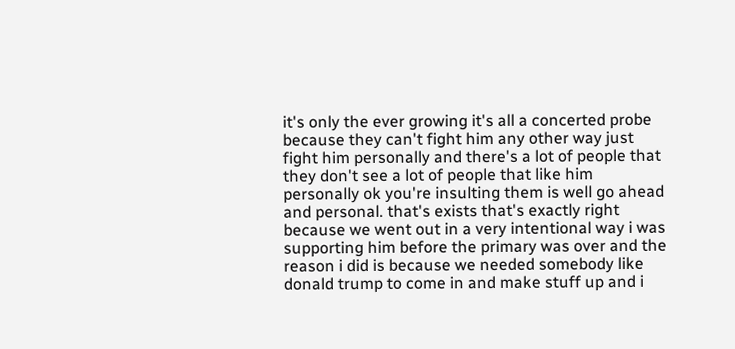it's only the ever growing it's all a concerted probe because they can't fight him any other way just fight him personally and there's a lot of people that they don't see a lot of people that like him personally ok you're insulting them is well go ahead and personal. that's exists that's exactly right because we went out in a very intentional way i was supporting him before the primary was over and the reason i did is because we needed somebody like donald trump to come in and make stuff up and i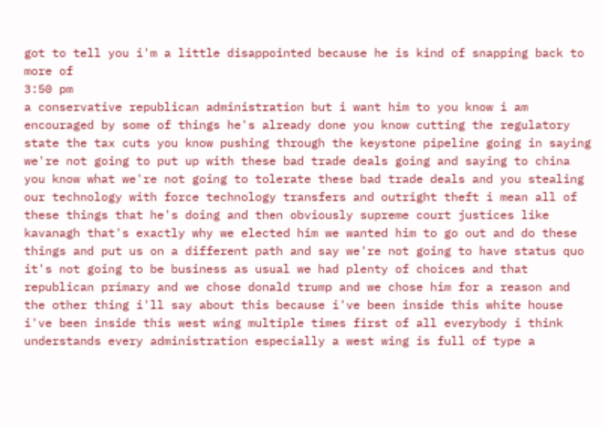got to tell you i'm a little disappointed because he is kind of snapping back to more of
3:50 pm
a conservative republican administration but i want him to you know i am encouraged by some of things he's already done you know cutting the regulatory state the tax cuts you know pushing through the keystone pipeline going in saying we're not going to put up with these bad trade deals going and saying to china you know what we're not going to tolerate these bad trade deals and you stealing our technology with force technology transfers and outright theft i mean all of these things that he's doing and then obviously supreme court justices like kavanagh that's exactly why we elected him we wanted him to go out and do these things and put us on a different path and say we're not going to have status quo it's not going to be business as usual we had plenty of choices and that republican primary and we chose donald trump and we chose him for a reason and the other thing i'll say about this because i've been inside this white house i've been inside this west wing multiple times first of all everybody i think understands every administration especially a west wing is full of type a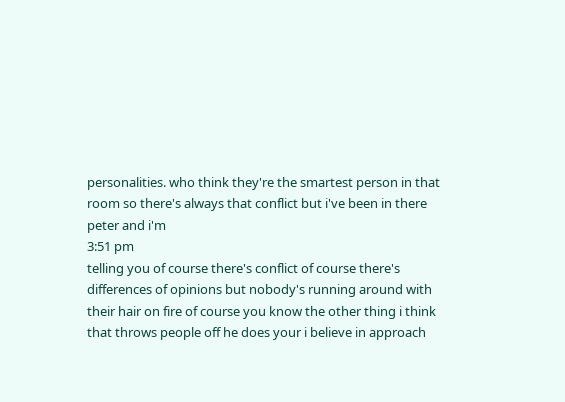personalities. who think they're the smartest person in that room so there's always that conflict but i've been in there peter and i'm
3:51 pm
telling you of course there's conflict of course there's differences of opinions but nobody's running around with their hair on fire of course you know the other thing i think that throws people off he does your i believe in approach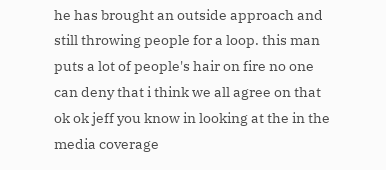he has brought an outside approach and still throwing people for a loop. this man puts a lot of people's hair on fire no one can deny that i think we all agree on that ok ok jeff you know in looking at the in the media coverage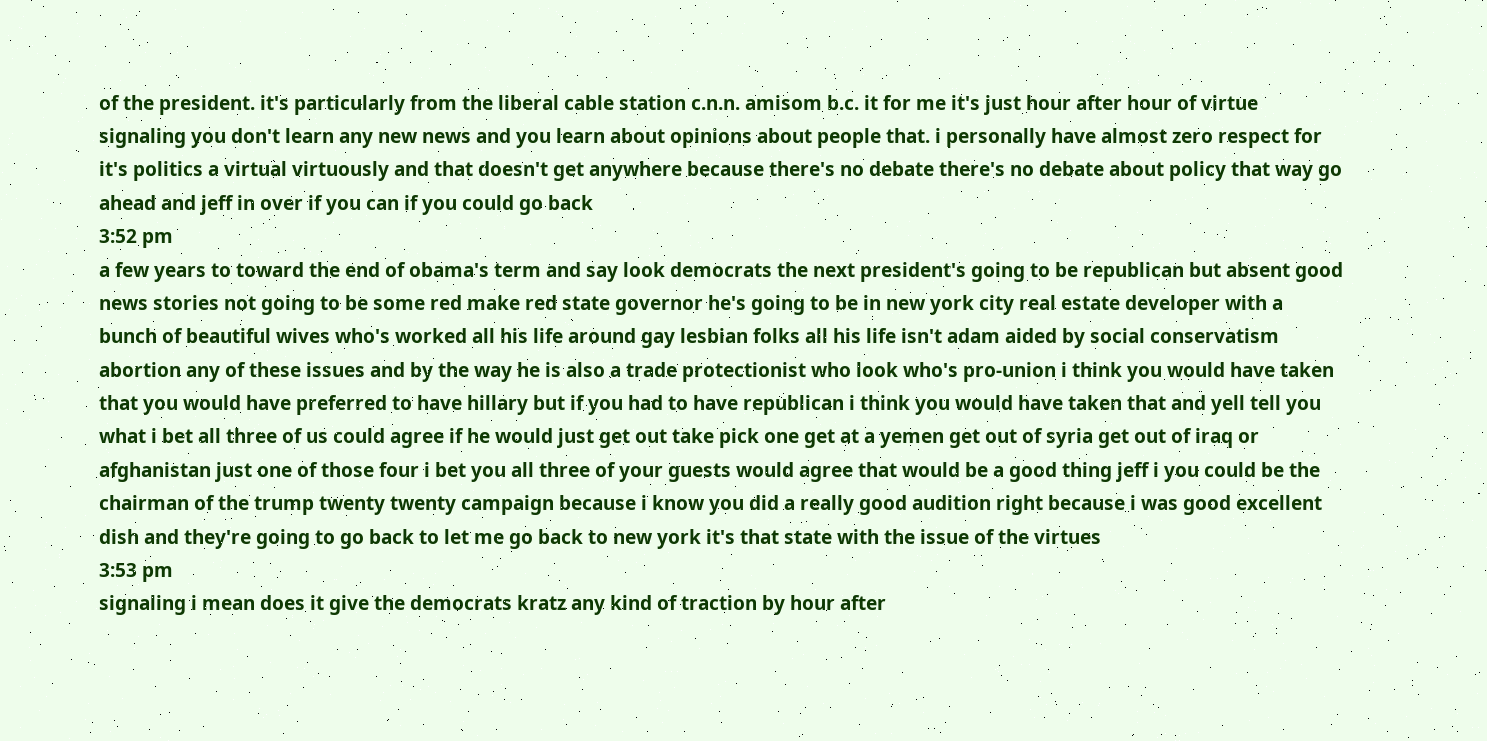of the president. it's particularly from the liberal cable station c.n.n. amisom b.c. it for me it's just hour after hour of virtue signaling you don't learn any new news and you learn about opinions about people that. i personally have almost zero respect for it's politics a virtual virtuously and that doesn't get anywhere because there's no debate there's no debate about policy that way go ahead and jeff in over if you can if you could go back
3:52 pm
a few years to toward the end of obama's term and say look democrats the next president's going to be republican but absent good news stories not going to be some red make red state governor he's going to be in new york city real estate developer with a bunch of beautiful wives who's worked all his life around gay lesbian folks all his life isn't adam aided by social conservatism abortion any of these issues and by the way he is also a trade protectionist who look who's pro-union i think you would have taken that you would have preferred to have hillary but if you had to have republican i think you would have taken that and yell tell you what i bet all three of us could agree if he would just get out take pick one get at a yemen get out of syria get out of iraq or afghanistan just one of those four i bet you all three of your guests would agree that would be a good thing jeff i you could be the chairman of the trump twenty twenty campaign because i know you did a really good audition right because i was good excellent dish and they're going to go back to let me go back to new york it's that state with the issue of the virtues
3:53 pm
signaling i mean does it give the democrats kratz any kind of traction by hour after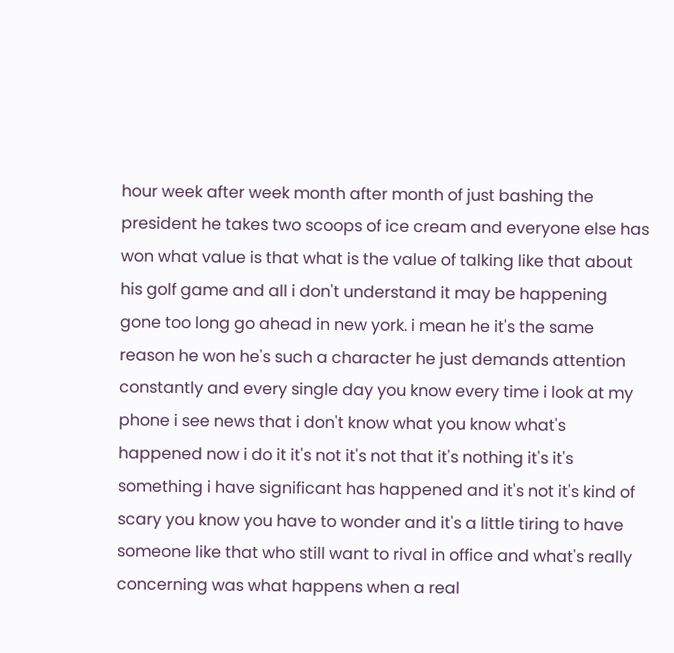hour week after week month after month of just bashing the president he takes two scoops of ice cream and everyone else has won what value is that what is the value of talking like that about his golf game and all i don't understand it may be happening gone too long go ahead in new york. i mean he it's the same reason he won he's such a character he just demands attention constantly and every single day you know every time i look at my phone i see news that i don't know what you know what's happened now i do it it's not it's not that it's nothing it's it's something i have significant has happened and it's not it's kind of scary you know you have to wonder and it's a little tiring to have someone like that who still want to rival in office and what's really concerning was what happens when a real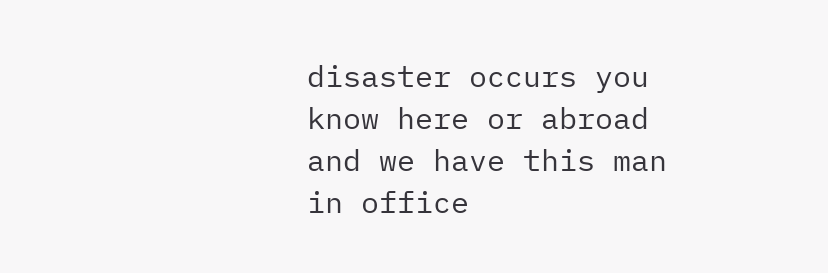disaster occurs you know here or abroad and we have this man in office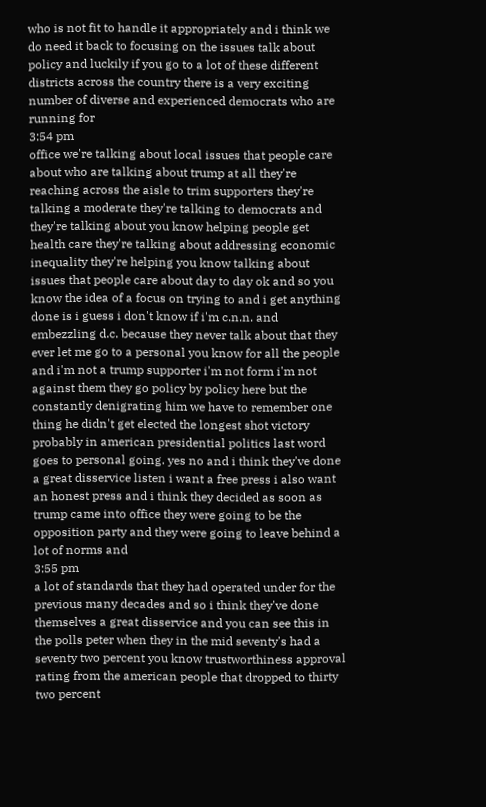who is not fit to handle it appropriately and i think we do need it back to focusing on the issues talk about policy and luckily if you go to a lot of these different districts across the country there is a very exciting number of diverse and experienced democrats who are running for
3:54 pm
office we're talking about local issues that people care about who are talking about trump at all they're reaching across the aisle to trim supporters they're talking a moderate they're talking to democrats and they're talking about you know helping people get health care they're talking about addressing economic inequality they're helping you know talking about issues that people care about day to day ok and so you know the idea of a focus on trying to and i get anything done is i guess i don't know if i'm c.n.n. and embezzling d.c. because they never talk about that they ever let me go to a personal you know for all the people and i'm not a trump supporter i'm not form i'm not against them they go policy by policy here but the constantly denigrating him we have to remember one thing he didn't get elected the longest shot victory probably in american presidential politics last word goes to personal going. yes no and i think they've done a great disservice listen i want a free press i also want an honest press and i think they decided as soon as trump came into office they were going to be the opposition party and they were going to leave behind a lot of norms and
3:55 pm
a lot of standards that they had operated under for the previous many decades and so i think they've done themselves a great disservice and you can see this in the polls peter when they in the mid seventy's had a seventy two percent you know trustworthiness approval rating from the american people that dropped to thirty two percent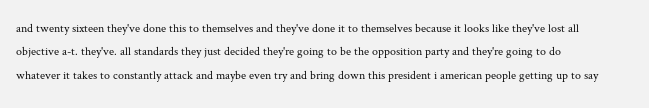and twenty sixteen they've done this to themselves and they've done it to themselves because it looks like they've lost all objective a-t. they've. all standards they just decided they're going to be the opposition party and they're going to do whatever it takes to constantly attack and maybe even try and bring down this president i american people getting up to say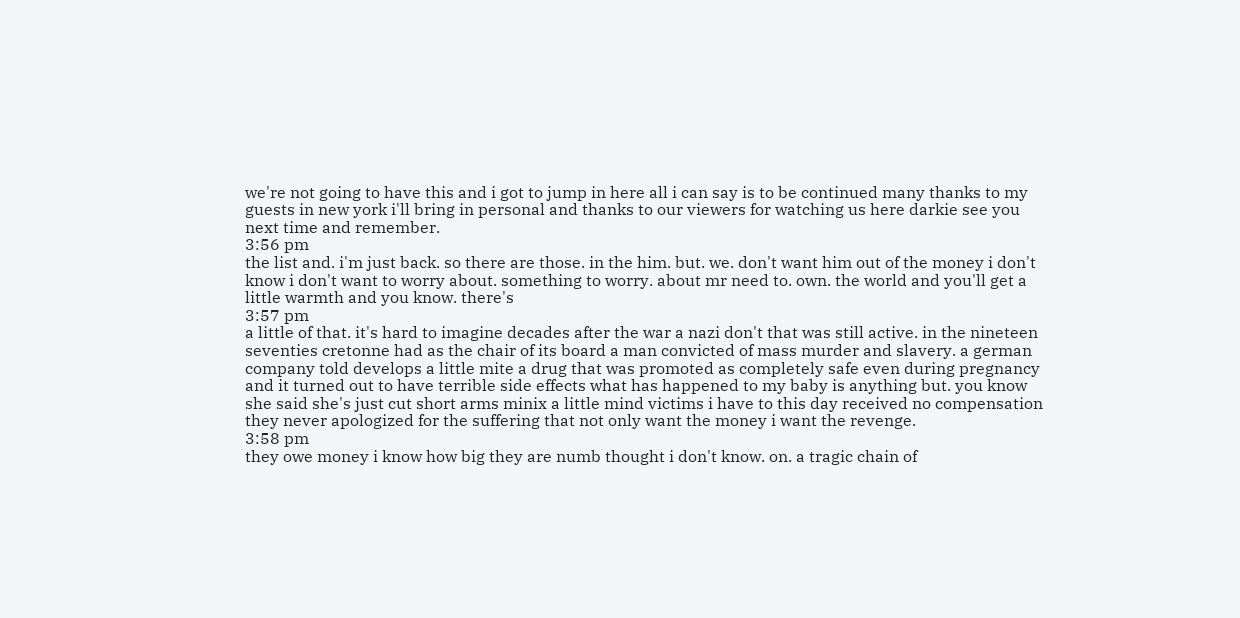we're not going to have this and i got to jump in here all i can say is to be continued many thanks to my guests in new york i'll bring in personal and thanks to our viewers for watching us here darkie see you next time and remember.
3:56 pm
the list and. i'm just back. so there are those. in the him. but. we. don't want him out of the money i don't know i don't want to worry about. something to worry. about mr need to. own. the world and you'll get a little warmth and you know. there's
3:57 pm
a little of that. it's hard to imagine decades after the war a nazi don't that was still active. in the nineteen seventies cretonne had as the chair of its board a man convicted of mass murder and slavery. a german company told develops a little mite a drug that was promoted as completely safe even during pregnancy and it turned out to have terrible side effects what has happened to my baby is anything but. you know she said she's just cut short arms minix a little mind victims i have to this day received no compensation they never apologized for the suffering that not only want the money i want the revenge.
3:58 pm
they owe money i know how big they are numb thought i don't know. on. a tragic chain of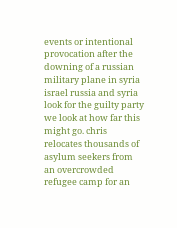events or intentional provocation after the downing of a russian military plane in syria israel russia and syria look for the guilty party we look at how far this might go. chris relocates thousands of asylum seekers from an overcrowded refugee camp for an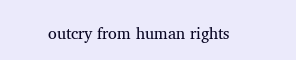outcry from human rights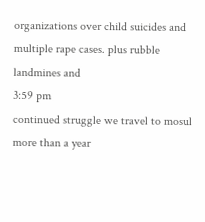organizations over child suicides and multiple rape cases. plus rubble landmines and
3:59 pm
continued struggle we travel to mosul more than a year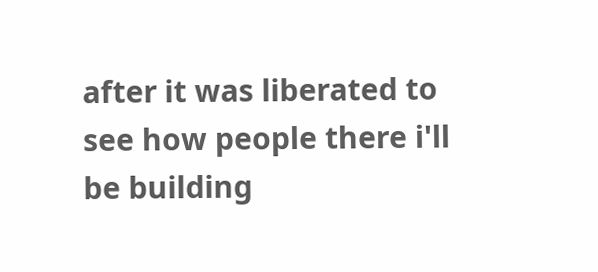after it was liberated to see how people there i'll be building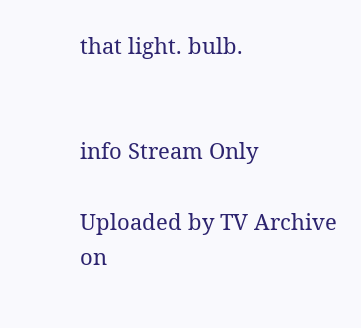that light. bulb.


info Stream Only

Uploaded by TV Archive on